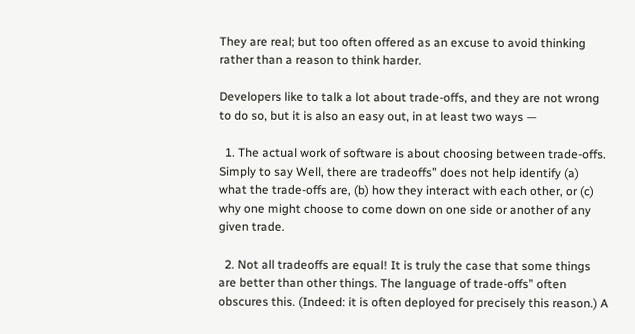They are real; but too often offered as an excuse to avoid thinking rather than a reason to think harder.

Developers like to talk a lot about trade-offs, and they are not wrong to do so, but it is also an easy out, in at least two ways —

  1. The actual work of software is about choosing between trade-offs. Simply to say Well, there are tradeoffs” does not help identify (a) what the trade-offs are, (b) how they interact with each other, or (c) why one might choose to come down on one side or another of any given trade.

  2. Not all tradeoffs are equal! It is truly the case that some things are better than other things. The language of trade-offs” often obscures this. (Indeed: it is often deployed for precisely this reason.) A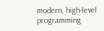modern, high-level programming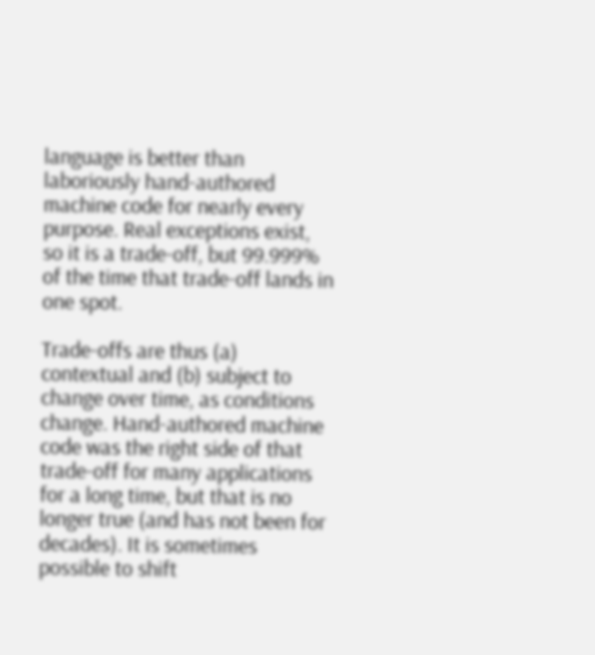language is better than laboriously hand-authored machine code for nearly every purpose. Real exceptions exist, so it is a trade-off, but 99.999% of the time that trade-off lands in one spot.

Trade-offs are thus (a) contextual and (b) subject to change over time, as conditions change. Hand-authored machine code was the right side of that trade-off for many applications for a long time, but that is no longer true (and has not been for decades). It is sometimes possible to shift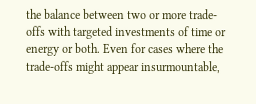the balance between two or more trade-offs with targeted investments of time or energy or both. Even for cases where the trade-offs might appear insurmountable,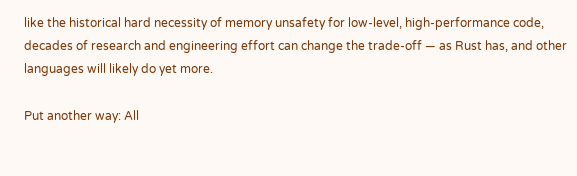like the historical hard necessity of memory unsafety for low-level, high-performance code, decades of research and engineering effort can change the trade-off — as Rust has, and other languages will likely do yet more.

Put another way: All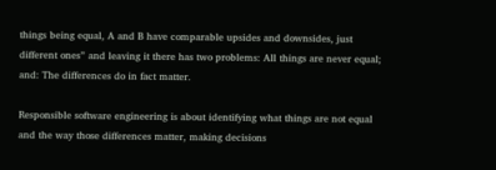things being equal, A and B have comparable upsides and downsides, just different ones” and leaving it there has two problems: All things are never equal; and: The differences do in fact matter.

Responsible software engineering is about identifying what things are not equal and the way those differences matter, making decisions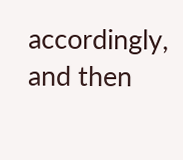accordingly, and then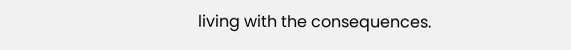living with the consequences.